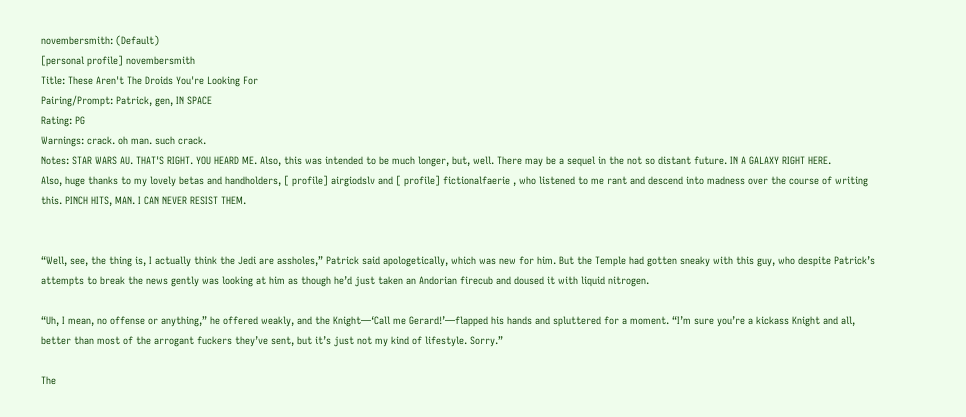novembersmith: (Default)
[personal profile] novembersmith
Title: These Aren't The Droids You're Looking For
Pairing/Prompt: Patrick, gen, IN SPACE
Rating: PG
Warnings: crack. oh man. such crack.
Notes: STAR WARS AU. THAT'S RIGHT. YOU HEARD ME. Also, this was intended to be much longer, but, well. There may be a sequel in the not so distant future. IN A GALAXY RIGHT HERE.
Also, huge thanks to my lovely betas and handholders, [ profile] airgiodslv and [ profile] fictionalfaerie , who listened to me rant and descend into madness over the course of writing this. PINCH HITS, MAN. I CAN NEVER RESIST THEM.


“Well, see, the thing is, I actually think the Jedi are assholes,” Patrick said apologetically, which was new for him. But the Temple had gotten sneaky with this guy, who despite Patrick’s attempts to break the news gently was looking at him as though he’d just taken an Andorian firecub and doused it with liquid nitrogen.

“Uh, I mean, no offense or anything,” he offered weakly, and the Knight—‘Call me Gerard!’—flapped his hands and spluttered for a moment. “I’m sure you’re a kickass Knight and all, better than most of the arrogant fuckers they’ve sent, but it’s just not my kind of lifestyle. Sorry.”

The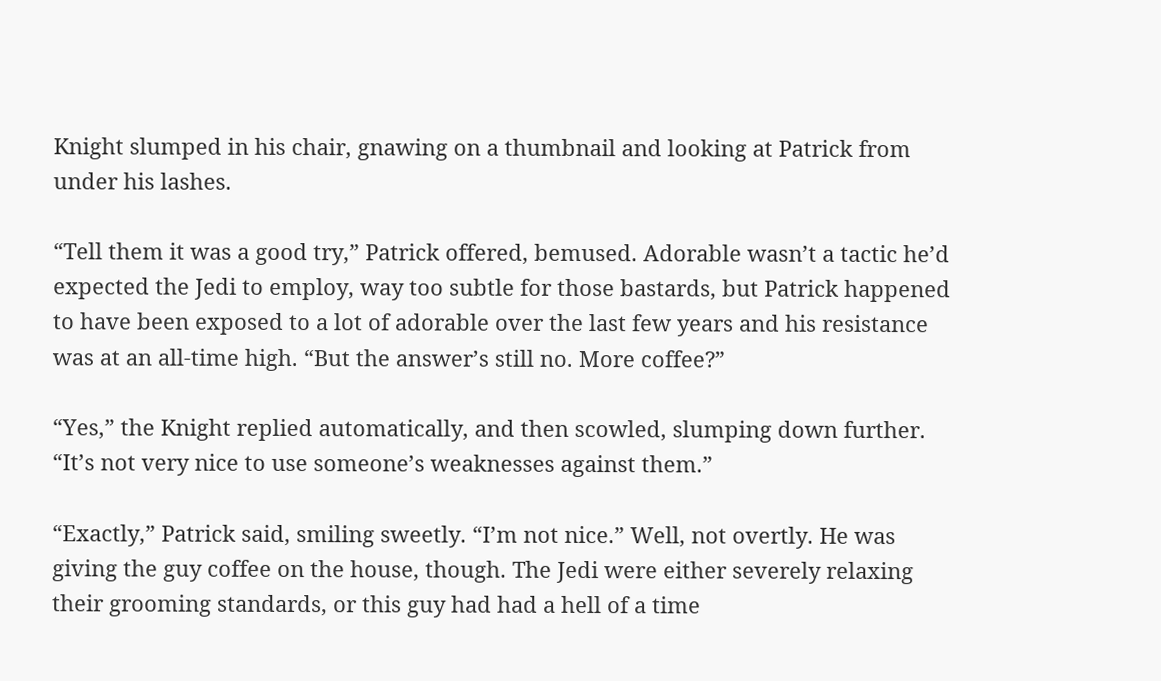Knight slumped in his chair, gnawing on a thumbnail and looking at Patrick from under his lashes.

“Tell them it was a good try,” Patrick offered, bemused. Adorable wasn’t a tactic he’d expected the Jedi to employ, way too subtle for those bastards, but Patrick happened to have been exposed to a lot of adorable over the last few years and his resistance was at an all-time high. “But the answer’s still no. More coffee?”

“Yes,” the Knight replied automatically, and then scowled, slumping down further. “It’s not very nice to use someone’s weaknesses against them.”

“Exactly,” Patrick said, smiling sweetly. “I’m not nice.” Well, not overtly. He was giving the guy coffee on the house, though. The Jedi were either severely relaxing their grooming standards, or this guy had had a hell of a time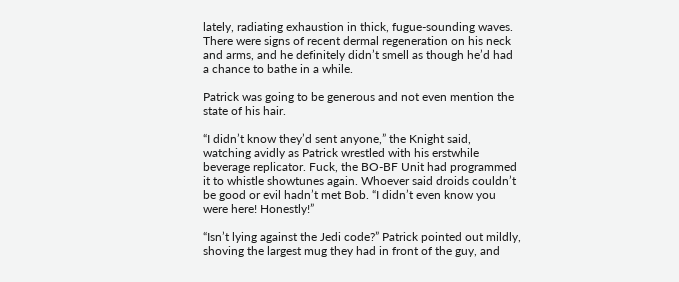lately, radiating exhaustion in thick, fugue-sounding waves. There were signs of recent dermal regeneration on his neck and arms, and he definitely didn’t smell as though he’d had a chance to bathe in a while.

Patrick was going to be generous and not even mention the state of his hair.

“I didn’t know they’d sent anyone,” the Knight said, watching avidly as Patrick wrestled with his erstwhile beverage replicator. Fuck, the BO-BF Unit had programmed it to whistle showtunes again. Whoever said droids couldn’t be good or evil hadn’t met Bob. “I didn’t even know you were here! Honestly!”

“Isn’t lying against the Jedi code?” Patrick pointed out mildly, shoving the largest mug they had in front of the guy, and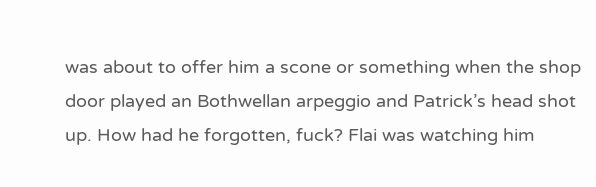was about to offer him a scone or something when the shop door played an Bothwellan arpeggio and Patrick’s head shot up. How had he forgotten, fuck? Flai was watching him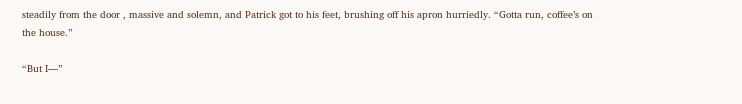steadily from the door , massive and solemn, and Patrick got to his feet, brushing off his apron hurriedly. “Gotta run, coffee’s on the house.”

“But I—”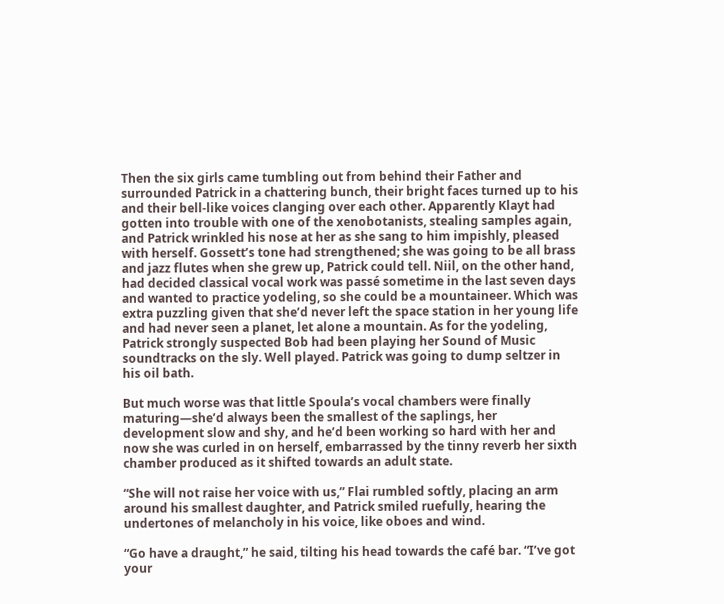Then the six girls came tumbling out from behind their Father and surrounded Patrick in a chattering bunch, their bright faces turned up to his and their bell-like voices clanging over each other. Apparently Klayt had gotten into trouble with one of the xenobotanists, stealing samples again, and Patrick wrinkled his nose at her as she sang to him impishly, pleased with herself. Gossett’s tone had strengthened; she was going to be all brass and jazz flutes when she grew up, Patrick could tell. Niil, on the other hand, had decided classical vocal work was passé sometime in the last seven days and wanted to practice yodeling, so she could be a mountaineer. Which was extra puzzling given that she’d never left the space station in her young life and had never seen a planet, let alone a mountain. As for the yodeling, Patrick strongly suspected Bob had been playing her Sound of Music soundtracks on the sly. Well played. Patrick was going to dump seltzer in his oil bath.

But much worse was that little Spoula’s vocal chambers were finally maturing—she’d always been the smallest of the saplings, her development slow and shy, and he’d been working so hard with her and now she was curled in on herself, embarrassed by the tinny reverb her sixth chamber produced as it shifted towards an adult state.

“She will not raise her voice with us,” Flai rumbled softly, placing an arm around his smallest daughter, and Patrick smiled ruefully, hearing the undertones of melancholy in his voice, like oboes and wind.

“Go have a draught,” he said, tilting his head towards the café bar. “I’ve got your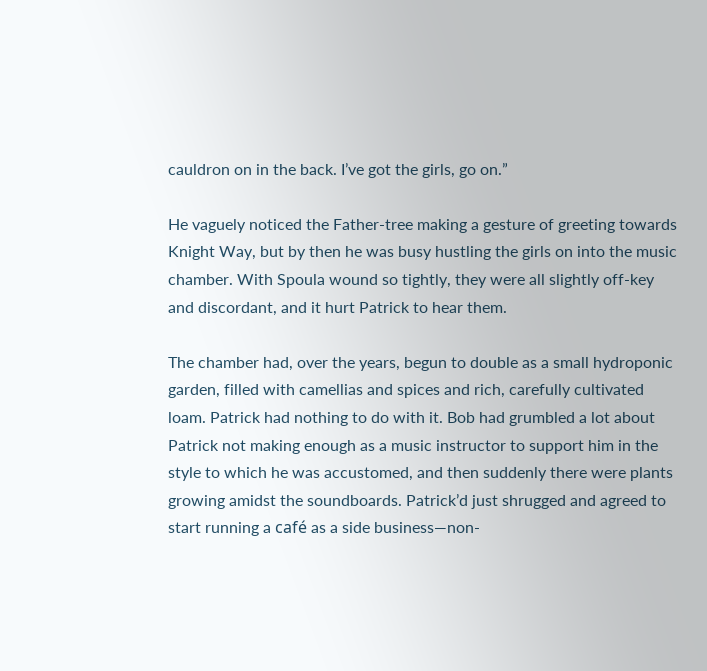cauldron on in the back. I’ve got the girls, go on.”

He vaguely noticed the Father-tree making a gesture of greeting towards Knight Way, but by then he was busy hustling the girls on into the music chamber. With Spoula wound so tightly, they were all slightly off-key and discordant, and it hurt Patrick to hear them.

The chamber had, over the years, begun to double as a small hydroponic garden, filled with camellias and spices and rich, carefully cultivated loam. Patrick had nothing to do with it. Bob had grumbled a lot about Patrick not making enough as a music instructor to support him in the style to which he was accustomed, and then suddenly there were plants growing amidst the soundboards. Patrick’d just shrugged and agreed to start running a café as a side business—non-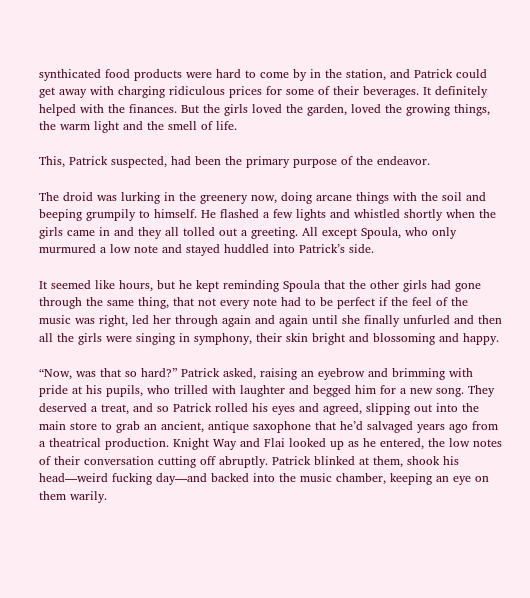synthicated food products were hard to come by in the station, and Patrick could get away with charging ridiculous prices for some of their beverages. It definitely helped with the finances. But the girls loved the garden, loved the growing things, the warm light and the smell of life.

This, Patrick suspected, had been the primary purpose of the endeavor.

The droid was lurking in the greenery now, doing arcane things with the soil and beeping grumpily to himself. He flashed a few lights and whistled shortly when the girls came in and they all tolled out a greeting. All except Spoula, who only murmured a low note and stayed huddled into Patrick’s side.

It seemed like hours, but he kept reminding Spoula that the other girls had gone through the same thing, that not every note had to be perfect if the feel of the music was right, led her through again and again until she finally unfurled and then all the girls were singing in symphony, their skin bright and blossoming and happy.

“Now, was that so hard?” Patrick asked, raising an eyebrow and brimming with pride at his pupils, who trilled with laughter and begged him for a new song. They deserved a treat, and so Patrick rolled his eyes and agreed, slipping out into the main store to grab an ancient, antique saxophone that he’d salvaged years ago from a theatrical production. Knight Way and Flai looked up as he entered, the low notes of their conversation cutting off abruptly. Patrick blinked at them, shook his head—weird fucking day—and backed into the music chamber, keeping an eye on them warily.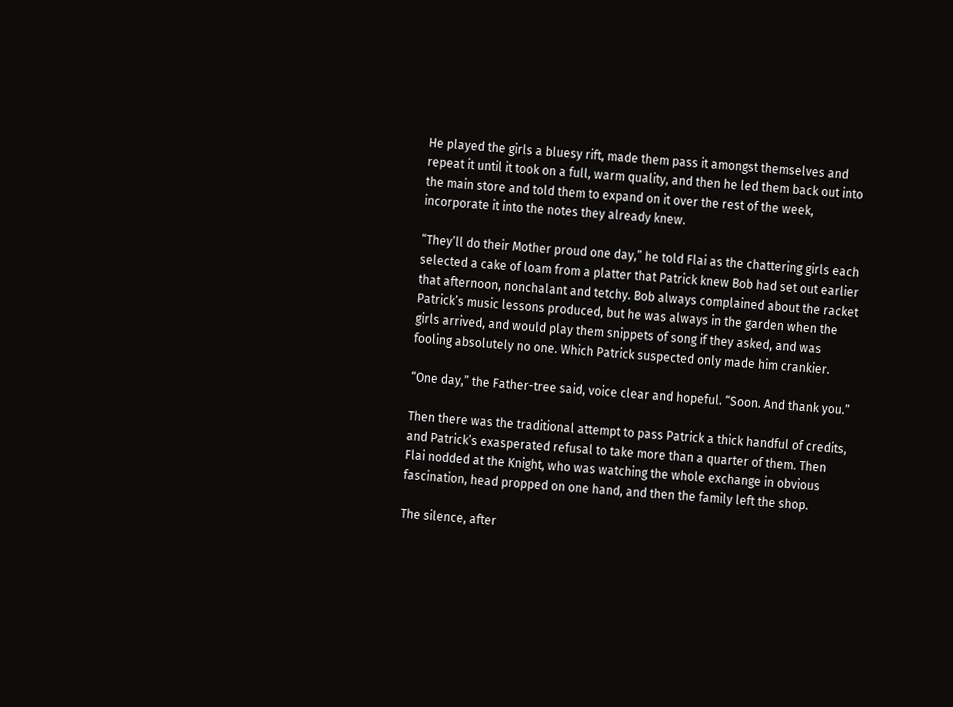He played the girls a bluesy rift, made them pass it amongst themselves and repeat it until it took on a full, warm quality, and then he led them back out into the main store and told them to expand on it over the rest of the week, incorporate it into the notes they already knew.

“They’ll do their Mother proud one day,” he told Flai as the chattering girls each selected a cake of loam from a platter that Patrick knew Bob had set out earlier that afternoon, nonchalant and tetchy. Bob always complained about the racket Patrick’s music lessons produced, but he was always in the garden when the girls arrived, and would play them snippets of song if they asked, and was fooling absolutely no one. Which Patrick suspected only made him crankier.

“One day,” the Father-tree said, voice clear and hopeful. “Soon. And thank you.”

Then there was the traditional attempt to pass Patrick a thick handful of credits, and Patrick’s exasperated refusal to take more than a quarter of them. Then Flai nodded at the Knight, who was watching the whole exchange in obvious fascination, head propped on one hand, and then the family left the shop.

The silence, after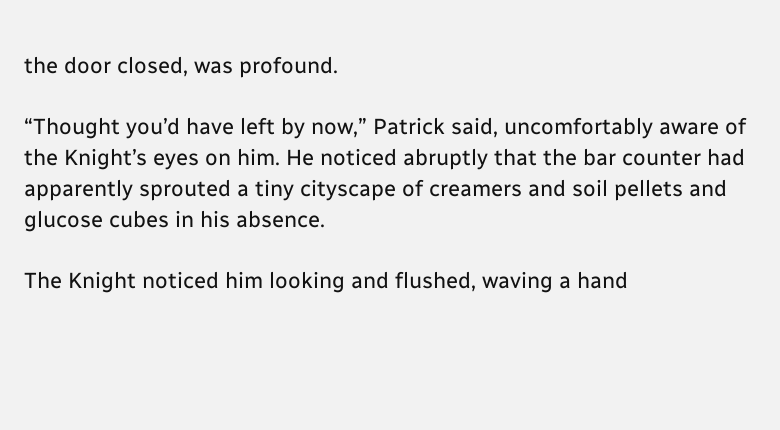the door closed, was profound.

“Thought you’d have left by now,” Patrick said, uncomfortably aware of the Knight’s eyes on him. He noticed abruptly that the bar counter had apparently sprouted a tiny cityscape of creamers and soil pellets and glucose cubes in his absence.

The Knight noticed him looking and flushed, waving a hand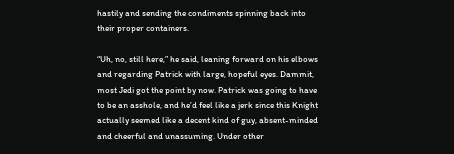hastily and sending the condiments spinning back into their proper containers.

“Uh, no, still here,” he said, leaning forward on his elbows and regarding Patrick with large, hopeful eyes. Dammit, most Jedi got the point by now. Patrick was going to have to be an asshole, and he’d feel like a jerk since this Knight actually seemed like a decent kind of guy, absent-minded and cheerful and unassuming. Under other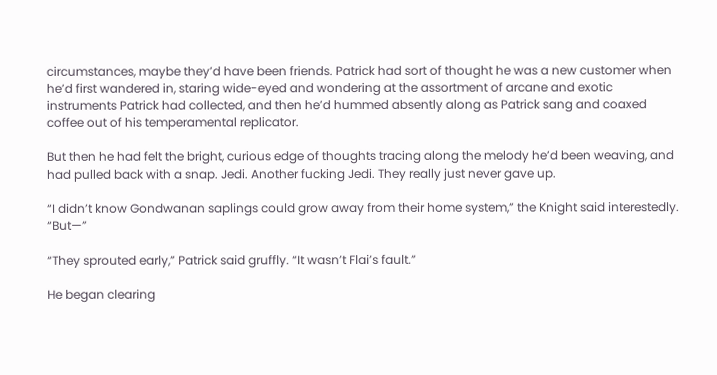circumstances, maybe they’d have been friends. Patrick had sort of thought he was a new customer when he’d first wandered in, staring wide-eyed and wondering at the assortment of arcane and exotic instruments Patrick had collected, and then he’d hummed absently along as Patrick sang and coaxed coffee out of his temperamental replicator.

But then he had felt the bright, curious edge of thoughts tracing along the melody he’d been weaving, and had pulled back with a snap. Jedi. Another fucking Jedi. They really just never gave up.

“I didn’t know Gondwanan saplings could grow away from their home system,” the Knight said interestedly. “But—”

“They sprouted early,” Patrick said gruffly. “It wasn’t Flai’s fault.”

He began clearing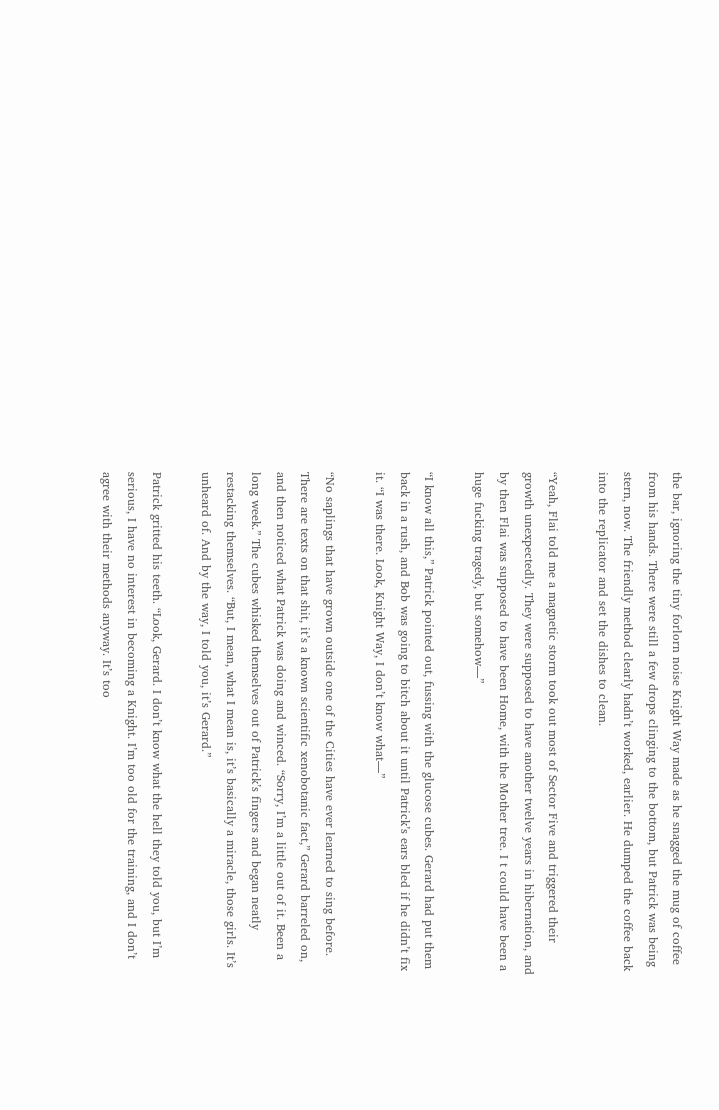the bar, ignoring the tiny forlorn noise Knight Way made as he snagged the mug of coffee from his hands. There were still a few drops clinging to the bottom, but Patrick was being stern, now. The friendly method clearly hadn’t worked, earlier. He dumped the coffee back into the replicator and set the dishes to clean.

“Yeah, Flai told me a magnetic storm took out most of Sector Five and triggered their growth unexpectedly. They were supposed to have another twelve years in hibernation, and by then Flai was supposed to have been Home, with the Mother tree. I t could have been a huge fucking tragedy, but somehow—”

“I know all this,” Patrick pointed out, fussing with the glucose cubes. Gerard had put them back in a rush, and Bob was going to bitch about it until Patrick’s ears bled if he didn’t fix it. “I was there. Look, Knight Way, I don’t know what—”

“No saplings that have grown outside one of the Cities have ever learned to sing before. There are texts on that shit, it’s a known scientific xenobotanic fact,” Gerard barreled on, and then noticed what Patrick was doing and winced. “Sorry, I’m a little out of it. Been a long week.” The cubes whisked themselves out of Patrick’s fingers and began neatly restacking themselves. “But, I mean, what I mean is, it’s basically a miracle, those girls. It’s unheard of. And by the way, I told you, it’s Gerard.”

Patrick gritted his teeth. “Look, Gerard. I don’t know what the hell they told you, but I’m serious, I have no interest in becoming a Knight. I’m too old for the training, and I don’t agree with their methods anyway. It’s too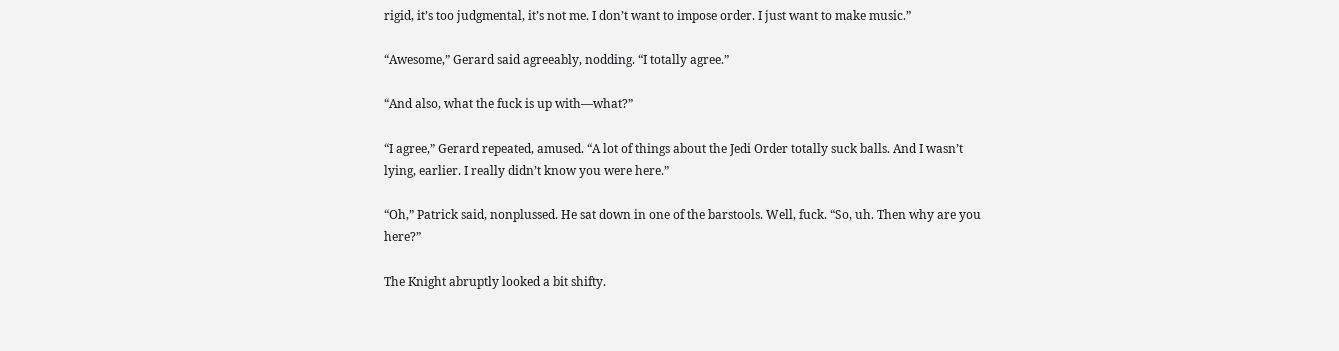rigid, it’s too judgmental, it’s not me. I don’t want to impose order. I just want to make music.”

“Awesome,” Gerard said agreeably, nodding. “I totally agree.”

“And also, what the fuck is up with—what?”

“I agree,” Gerard repeated, amused. “A lot of things about the Jedi Order totally suck balls. And I wasn’t lying, earlier. I really didn’t know you were here.”

“Oh,” Patrick said, nonplussed. He sat down in one of the barstools. Well, fuck. “So, uh. Then why are you here?”

The Knight abruptly looked a bit shifty.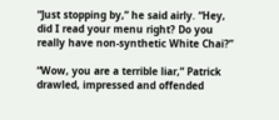“Just stopping by,” he said airly. “Hey, did I read your menu right? Do you really have non-synthetic White Chai?”

“Wow, you are a terrible liar,” Patrick drawled, impressed and offended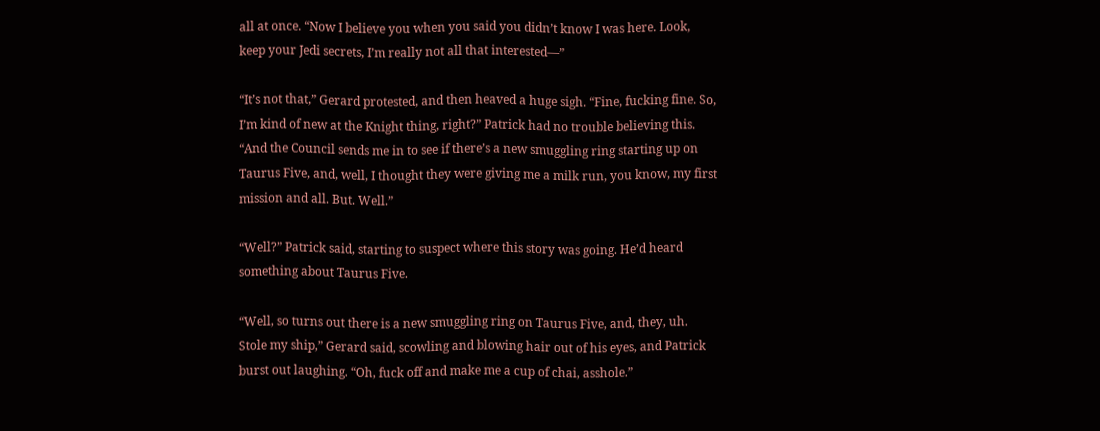all at once. “Now I believe you when you said you didn’t know I was here. Look, keep your Jedi secrets, I’m really not all that interested—”

“It’s not that,” Gerard protested, and then heaved a huge sigh. “Fine, fucking fine. So, I’m kind of new at the Knight thing, right?” Patrick had no trouble believing this. “And the Council sends me in to see if there’s a new smuggling ring starting up on Taurus Five, and, well, I thought they were giving me a milk run, you know, my first mission and all. But. Well.”

“Well?” Patrick said, starting to suspect where this story was going. He’d heard something about Taurus Five.

“Well, so turns out there is a new smuggling ring on Taurus Five, and, they, uh. Stole my ship,” Gerard said, scowling and blowing hair out of his eyes, and Patrick burst out laughing. “Oh, fuck off and make me a cup of chai, asshole.”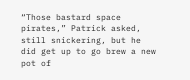“Those bastard space pirates,” Patrick asked, still snickering, but he did get up to go brew a new pot of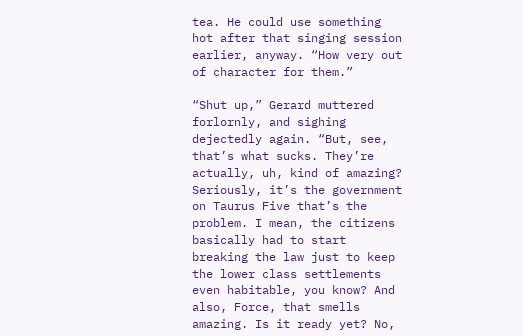tea. He could use something hot after that singing session earlier, anyway. “How very out of character for them.”

“Shut up,” Gerard muttered forlornly, and sighing dejectedly again. “But, see, that’s what sucks. They’re actually, uh, kind of amazing? Seriously, it’s the government on Taurus Five that’s the problem. I mean, the citizens basically had to start breaking the law just to keep the lower class settlements even habitable, you know? And also, Force, that smells amazing. Is it ready yet? No,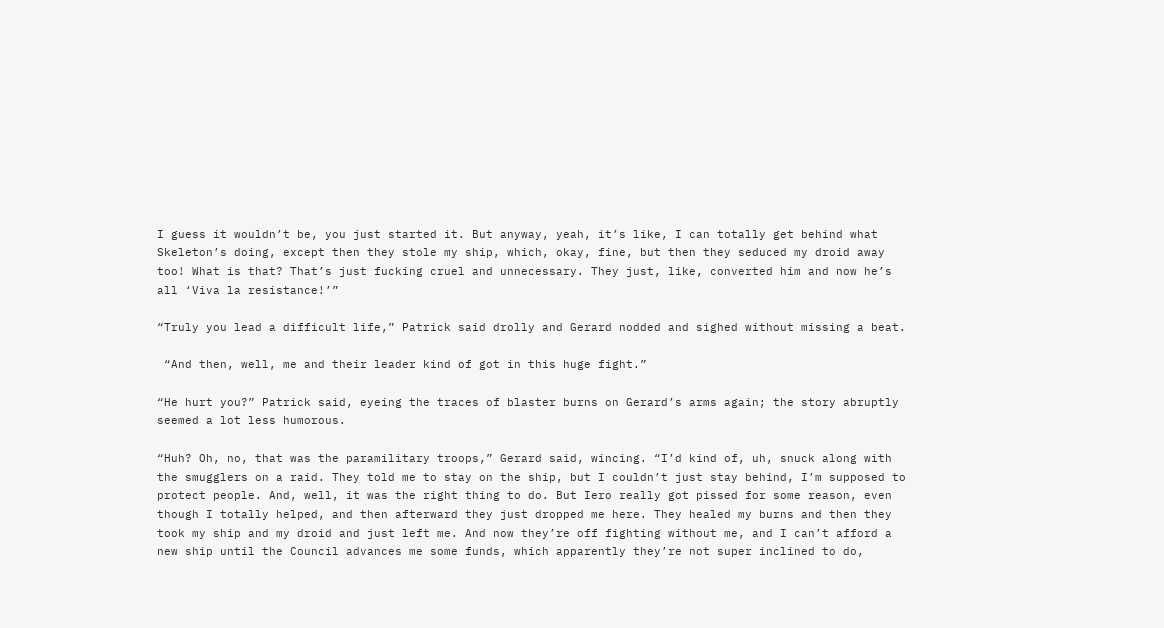I guess it wouldn’t be, you just started it. But anyway, yeah, it’s like, I can totally get behind what Skeleton’s doing, except then they stole my ship, which, okay, fine, but then they seduced my droid away too! What is that? That’s just fucking cruel and unnecessary. They just, like, converted him and now he’s all ‘Viva la resistance!’”

“Truly you lead a difficult life,” Patrick said drolly and Gerard nodded and sighed without missing a beat.

 “And then, well, me and their leader kind of got in this huge fight.”

“He hurt you?” Patrick said, eyeing the traces of blaster burns on Gerard’s arms again; the story abruptly seemed a lot less humorous.

“Huh? Oh, no, that was the paramilitary troops,” Gerard said, wincing. “I’d kind of, uh, snuck along with the smugglers on a raid. They told me to stay on the ship, but I couldn’t just stay behind, I’m supposed to protect people. And, well, it was the right thing to do. But Iero really got pissed for some reason, even though I totally helped, and then afterward they just dropped me here. They healed my burns and then they took my ship and my droid and just left me. And now they’re off fighting without me, and I can’t afford a new ship until the Council advances me some funds, which apparently they’re not super inclined to do,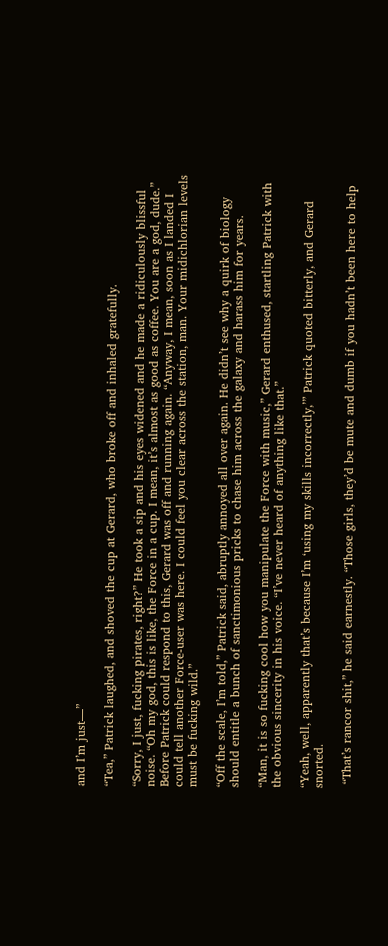and I’m just—”

“Tea,” Patrick laughed, and shoved the cup at Gerard, who broke off and inhaled gratefully.

“Sorry, I just, fucking pirates, right?” He took a sip and his eyes widened and he made a ridiculously blissful noise. “Oh my god, this is like, the Force in a cup. I mean, it’s almost as good as coffee. You are a god, dude.” Before Patrick could respond to this, Gerard was off and running again. “Anyway, I mean, soon as I landed I could tell another Force-user was here. I could feel you clear across the station, man. Your midichlorian levels must be fucking wild.”

“Off the scale, I’m told,” Patrick said, abruptly annoyed all over again. He didn’t see why a quirk of biology should entitle a bunch of sanctimonious pricks to chase him across the galaxy and harass him for years.

“Man, it is so fucking cool how you manipulate the Force with music,” Gerard enthused, startling Patrick with the obvious sincerity in his voice. “I’ve never heard of anything like that.”

“Yeah, well, apparently that’s because I’m ‘using my skills incorrectly,’” Patrick quoted bitterly, and Gerard snorted.

 “That’s rancor shit,” he said earnestly. “Those girls, they’d be mute and dumb if you hadn’t been here to help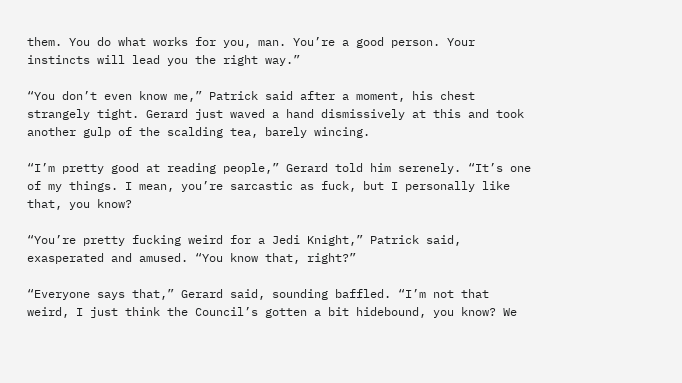them. You do what works for you, man. You’re a good person. Your instincts will lead you the right way.”

“You don’t even know me,” Patrick said after a moment, his chest strangely tight. Gerard just waved a hand dismissively at this and took another gulp of the scalding tea, barely wincing.

“I’m pretty good at reading people,” Gerard told him serenely. “It’s one of my things. I mean, you’re sarcastic as fuck, but I personally like that, you know?

“You’re pretty fucking weird for a Jedi Knight,” Patrick said, exasperated and amused. “You know that, right?”

“Everyone says that,” Gerard said, sounding baffled. “I’m not that weird, I just think the Council’s gotten a bit hidebound, you know? We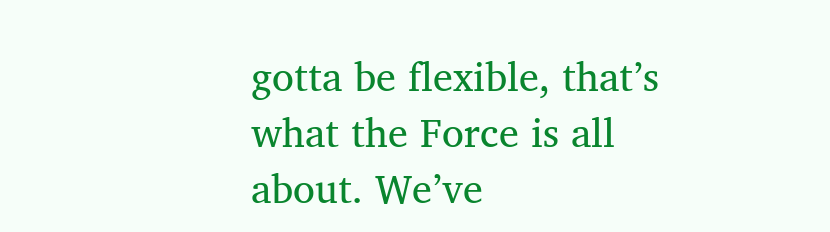gotta be flexible, that’s what the Force is all about. We’ve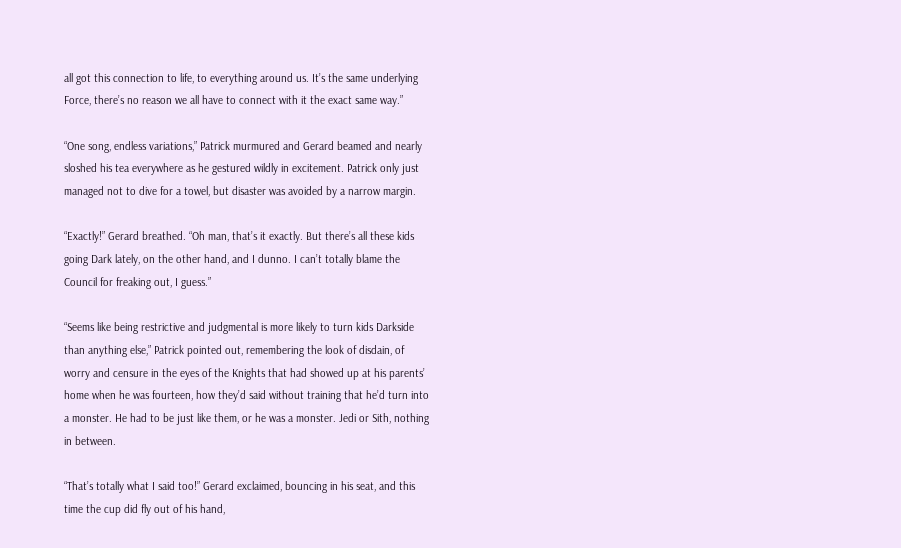all got this connection to life, to everything around us. It’s the same underlying Force, there’s no reason we all have to connect with it the exact same way.”

“One song, endless variations,” Patrick murmured and Gerard beamed and nearly sloshed his tea everywhere as he gestured wildly in excitement. Patrick only just managed not to dive for a towel, but disaster was avoided by a narrow margin.

“Exactly!” Gerard breathed. “Oh man, that’s it exactly. But there’s all these kids going Dark lately, on the other hand, and I dunno. I can’t totally blame the Council for freaking out, I guess.”

“Seems like being restrictive and judgmental is more likely to turn kids Darkside than anything else,” Patrick pointed out, remembering the look of disdain, of worry and censure in the eyes of the Knights that had showed up at his parents’ home when he was fourteen, how they’d said without training that he’d turn into a monster. He had to be just like them, or he was a monster. Jedi or Sith, nothing in between.

“That’s totally what I said too!” Gerard exclaimed, bouncing in his seat, and this time the cup did fly out of his hand,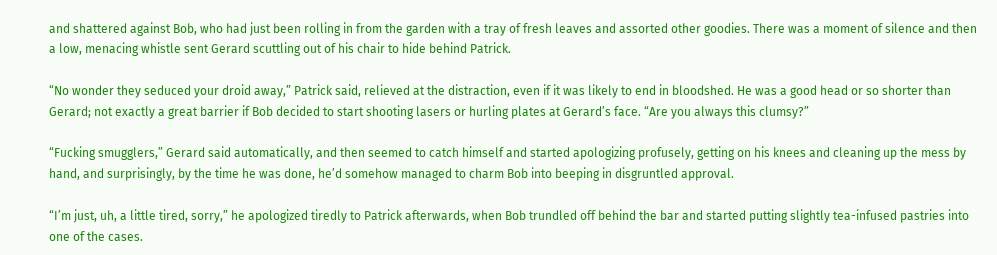and shattered against Bob, who had just been rolling in from the garden with a tray of fresh leaves and assorted other goodies. There was a moment of silence and then a low, menacing whistle sent Gerard scuttling out of his chair to hide behind Patrick.

“No wonder they seduced your droid away,” Patrick said, relieved at the distraction, even if it was likely to end in bloodshed. He was a good head or so shorter than Gerard; not exactly a great barrier if Bob decided to start shooting lasers or hurling plates at Gerard’s face. “Are you always this clumsy?”

“Fucking smugglers,” Gerard said automatically, and then seemed to catch himself and started apologizing profusely, getting on his knees and cleaning up the mess by hand, and surprisingly, by the time he was done, he’d somehow managed to charm Bob into beeping in disgruntled approval.

“I’m just, uh, a little tired, sorry,” he apologized tiredly to Patrick afterwards, when Bob trundled off behind the bar and started putting slightly tea-infused pastries into one of the cases.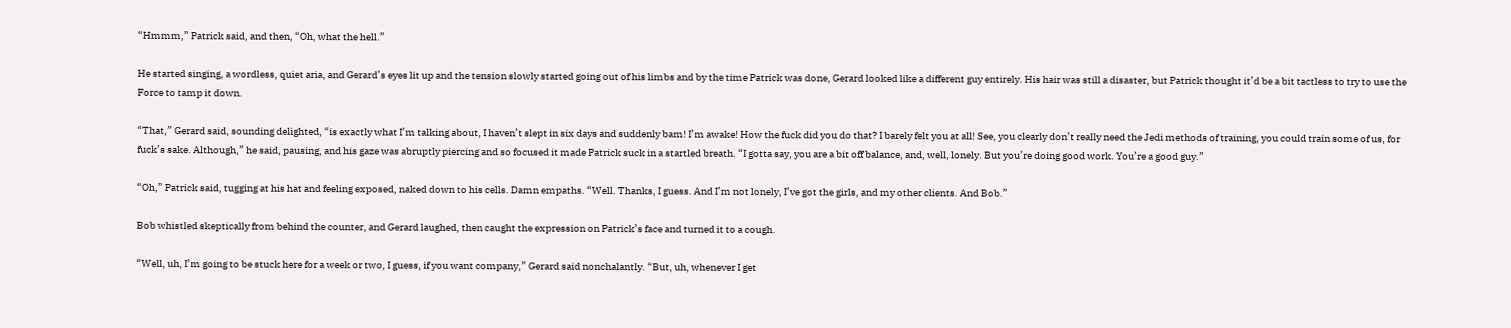“Hmmm,” Patrick said, and then, “Oh, what the hell.”

He started singing, a wordless, quiet aria, and Gerard’s eyes lit up and the tension slowly started going out of his limbs and by the time Patrick was done, Gerard looked like a different guy entirely. His hair was still a disaster, but Patrick thought it’d be a bit tactless to try to use the Force to tamp it down.

“That,” Gerard said, sounding delighted, “is exactly what I’m talking about, I haven’t slept in six days and suddenly bam! I’m awake! How the fuck did you do that? I barely felt you at all! See, you clearly don’t really need the Jedi methods of training, you could train some of us, for fuck’s sake. Although,” he said, pausing, and his gaze was abruptly piercing and so focused it made Patrick suck in a startled breath. “I gotta say, you are a bit off balance, and, well, lonely. But you’re doing good work. You’re a good guy.”

“Oh,” Patrick said, tugging at his hat and feeling exposed, naked down to his cells. Damn empaths. “Well. Thanks, I guess. And I’m not lonely, I’ve got the girls, and my other clients. And Bob.”

Bob whistled skeptically from behind the counter, and Gerard laughed, then caught the expression on Patrick’s face and turned it to a cough.

“Well, uh, I’m going to be stuck here for a week or two, I guess, if you want company,” Gerard said nonchalantly. “But, uh, whenever I get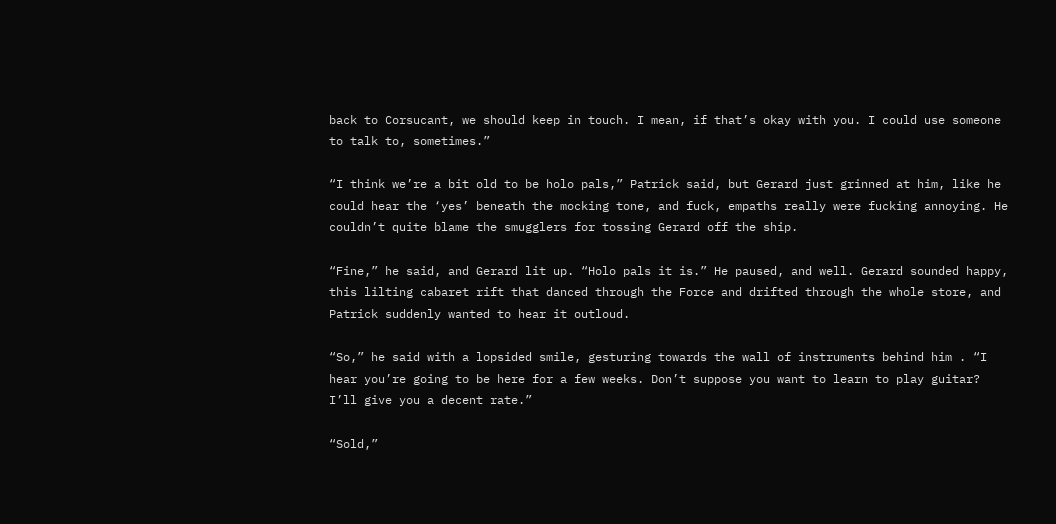back to Corsucant, we should keep in touch. I mean, if that’s okay with you. I could use someone to talk to, sometimes.”

“I think we’re a bit old to be holo pals,” Patrick said, but Gerard just grinned at him, like he could hear the ‘yes’ beneath the mocking tone, and fuck, empaths really were fucking annoying. He couldn’t quite blame the smugglers for tossing Gerard off the ship.

“Fine,” he said, and Gerard lit up. “Holo pals it is.” He paused, and well. Gerard sounded happy, this lilting cabaret rift that danced through the Force and drifted through the whole store, and Patrick suddenly wanted to hear it outloud.

“So,” he said with a lopsided smile, gesturing towards the wall of instruments behind him . “I hear you’re going to be here for a few weeks. Don’t suppose you want to learn to play guitar? I’ll give you a decent rate.”

“Sold,”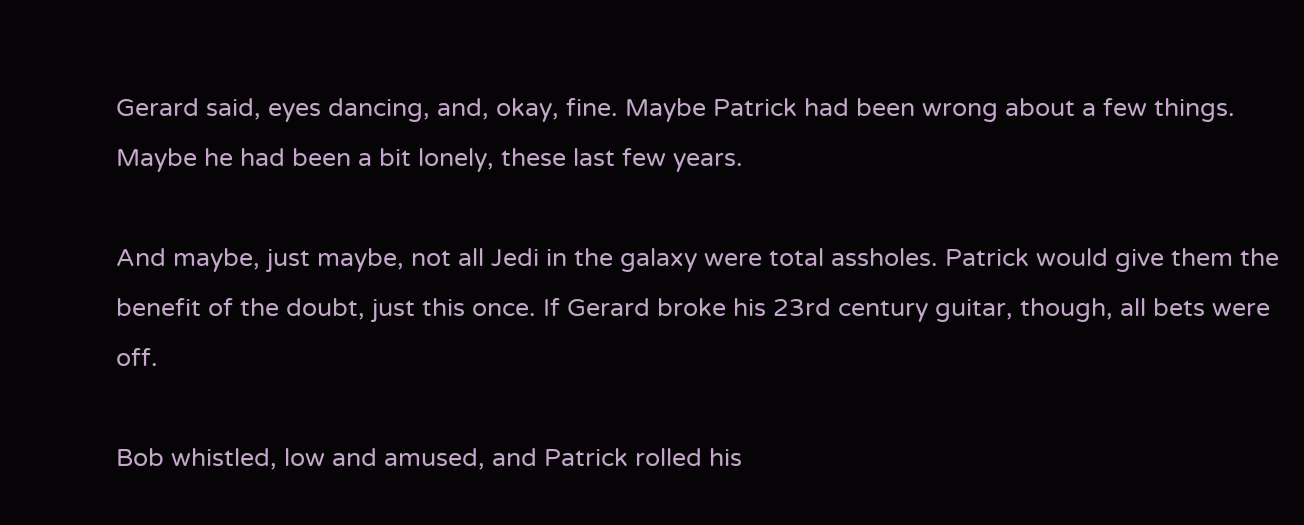Gerard said, eyes dancing, and, okay, fine. Maybe Patrick had been wrong about a few things. Maybe he had been a bit lonely, these last few years.

And maybe, just maybe, not all Jedi in the galaxy were total assholes. Patrick would give them the benefit of the doubt, just this once. If Gerard broke his 23rd century guitar, though, all bets were off.

Bob whistled, low and amused, and Patrick rolled his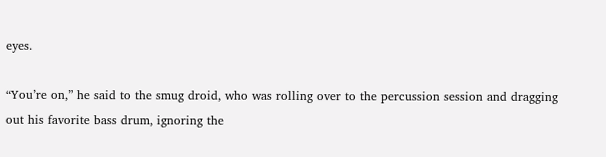eyes.

“You’re on,” he said to the smug droid, who was rolling over to the percussion session and dragging out his favorite bass drum, ignoring the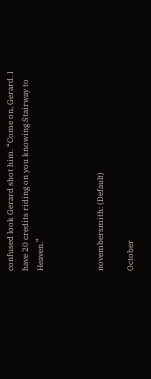confused look Gerard shot him. “Come on, Gerard. I have 20 credits riding on you knowing Stairway to Heaven.”



novembersmith: (Default)

October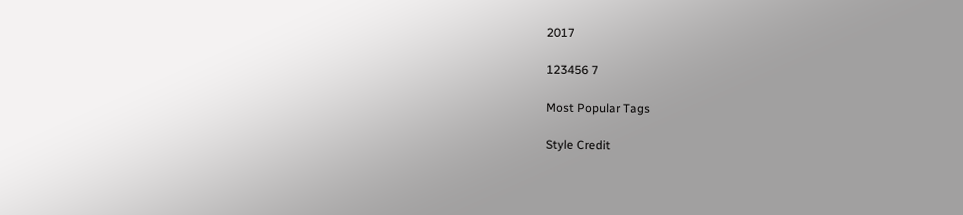2017

123456 7

Most Popular Tags

Style Credit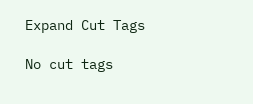Expand Cut Tags

No cut tags